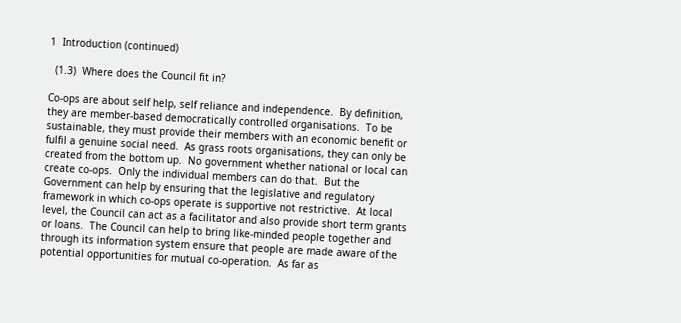1  Introduction (continued)

  (1.3)  Where does the Council fit in?

Co-ops are about self help, self reliance and independence.  By definition, they are member-based democratically controlled organisations.  To be sustainable, they must provide their members with an economic benefit or fulfil a genuine social need.  As grass roots organisations, they can only be created from the bottom up.  No government whether national or local can create co-ops.  Only the individual members can do that.  But the Government can help by ensuring that the legislative and regulatory framework in which co-ops operate is supportive not restrictive.  At local level, the Council can act as a facilitator and also provide short term grants or loans.  The Council can help to bring like-minded people together and through its information system ensure that people are made aware of the potential opportunities for mutual co-operation.  As far as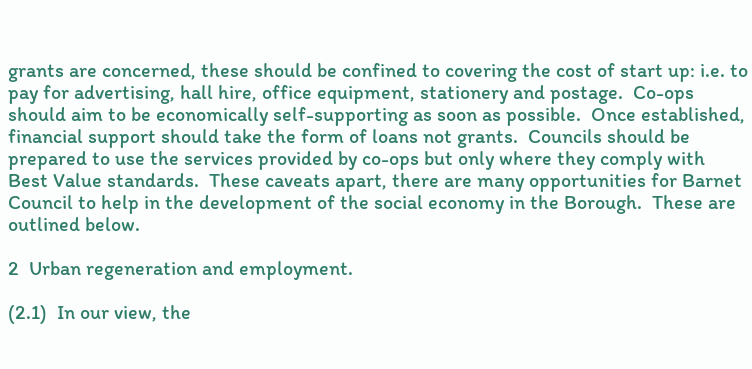grants are concerned, these should be confined to covering the cost of start up: i.e. to pay for advertising, hall hire, office equipment, stationery and postage.  Co-ops should aim to be economically self-supporting as soon as possible.  Once established, financial support should take the form of loans not grants.  Councils should be prepared to use the services provided by co-ops but only where they comply with Best Value standards.  These caveats apart, there are many opportunities for Barnet Council to help in the development of the social economy in the Borough.  These are outlined below.

2  Urban regeneration and employment.

(2.1)  In our view, the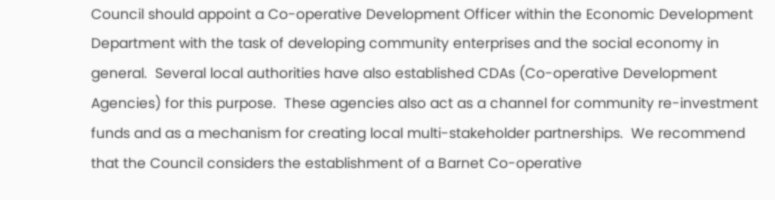Council should appoint a Co-operative Development Officer within the Economic Development Department with the task of developing community enterprises and the social economy in general.  Several local authorities have also established CDAs (Co-operative Development Agencies) for this purpose.  These agencies also act as a channel for community re-investment funds and as a mechanism for creating local multi-stakeholder partnerships.  We recommend that the Council considers the establishment of a Barnet Co-operative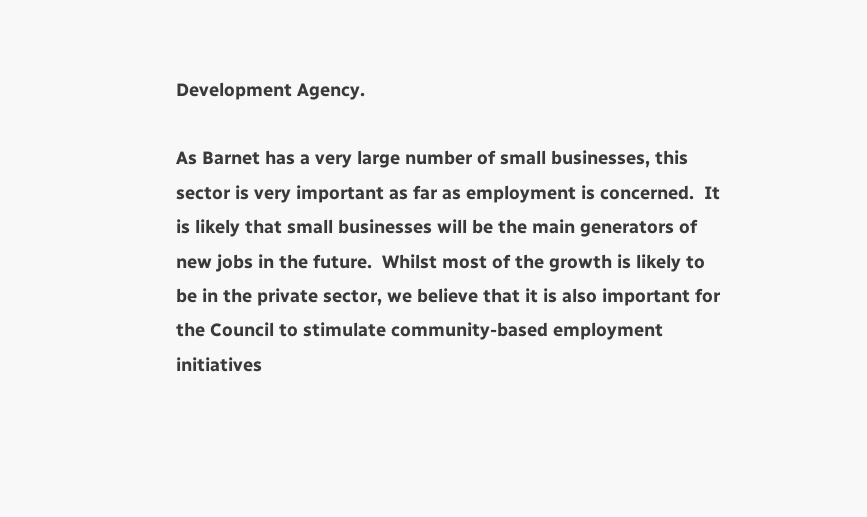Development Agency.

As Barnet has a very large number of small businesses, this sector is very important as far as employment is concerned.  It is likely that small businesses will be the main generators of new jobs in the future.  Whilst most of the growth is likely to be in the private sector, we believe that it is also important for the Council to stimulate community-based employment initiatives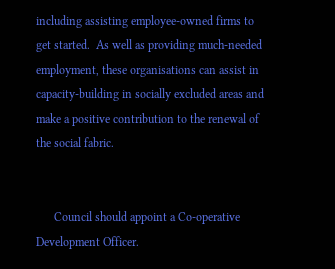including assisting employee-owned firms to get started.  As well as providing much-needed employment, these organisations can assist in capacity-building in socially excluded areas and make a positive contribution to the renewal of the social fabric.


      Council should appoint a Co-operative Development Officer.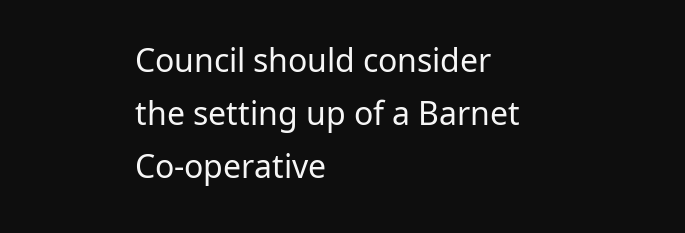Council should consider the setting up of a Barnet Co-operative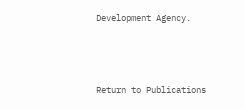Development Agency.



Return to Publications